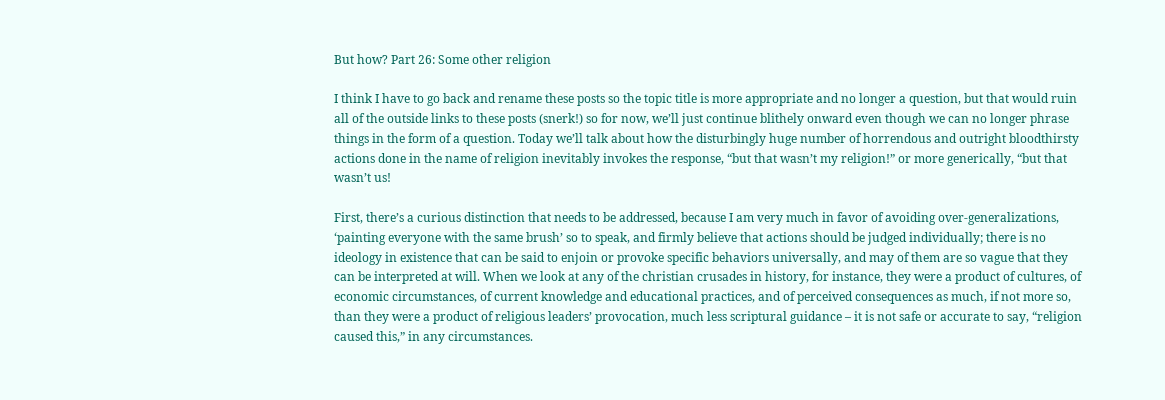But how? Part 26: Some other religion

I think I have to go back and rename these posts so the topic title is more appropriate and no longer a question, but that would ruin all of the outside links to these posts (snerk!) so for now, we’ll just continue blithely onward even though we can no longer phrase things in the form of a question. Today we’ll talk about how the disturbingly huge number of horrendous and outright bloodthirsty actions done in the name of religion inevitably invokes the response, “but that wasn’t my religion!” or more generically, “but that wasn’t us!

First, there’s a curious distinction that needs to be addressed, because I am very much in favor of avoiding over-generalizations, ‘painting everyone with the same brush’ so to speak, and firmly believe that actions should be judged individually; there is no ideology in existence that can be said to enjoin or provoke specific behaviors universally, and may of them are so vague that they can be interpreted at will. When we look at any of the christian crusades in history, for instance, they were a product of cultures, of economic circumstances, of current knowledge and educational practices, and of perceived consequences as much, if not more so, than they were a product of religious leaders’ provocation, much less scriptural guidance – it is not safe or accurate to say, “religion caused this,” in any circumstances.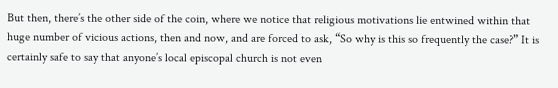But then, there’s the other side of the coin, where we notice that religious motivations lie entwined within that huge number of vicious actions, then and now, and are forced to ask, “So why is this so frequently the case?” It is certainly safe to say that anyone’s local episcopal church is not even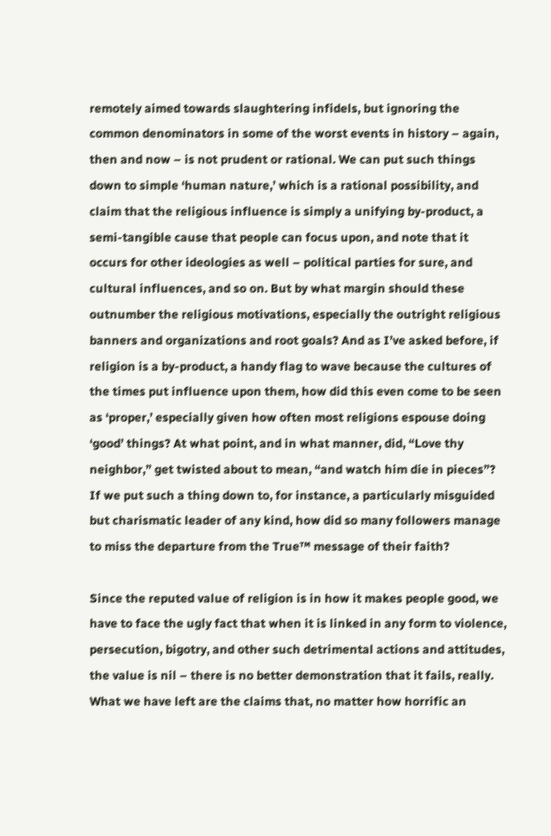remotely aimed towards slaughtering infidels, but ignoring the common denominators in some of the worst events in history – again, then and now – is not prudent or rational. We can put such things down to simple ‘human nature,’ which is a rational possibility, and claim that the religious influence is simply a unifying by-product, a semi-tangible cause that people can focus upon, and note that it occurs for other ideologies as well – political parties for sure, and cultural influences, and so on. But by what margin should these outnumber the religious motivations, especially the outright religious banners and organizations and root goals? And as I’ve asked before, if religion is a by-product, a handy flag to wave because the cultures of the times put influence upon them, how did this even come to be seen as ‘proper,’ especially given how often most religions espouse doing ‘good’ things? At what point, and in what manner, did, “Love thy neighbor,” get twisted about to mean, “and watch him die in pieces”? If we put such a thing down to, for instance, a particularly misguided but charismatic leader of any kind, how did so many followers manage to miss the departure from the True™ message of their faith?

Since the reputed value of religion is in how it makes people good, we have to face the ugly fact that when it is linked in any form to violence, persecution, bigotry, and other such detrimental actions and attitudes, the value is nil – there is no better demonstration that it fails, really. What we have left are the claims that, no matter how horrific an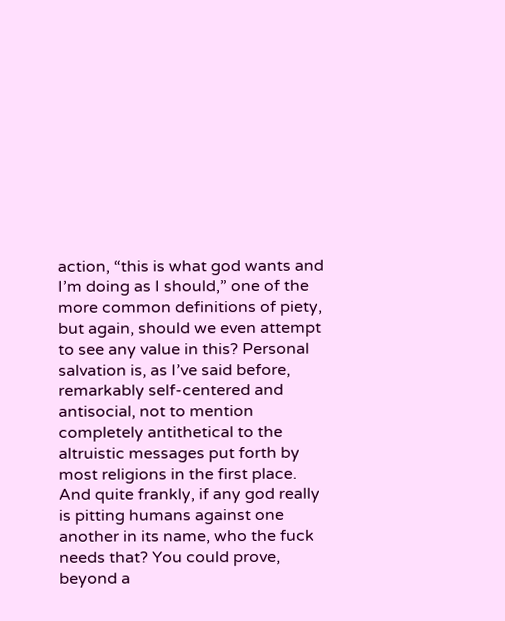action, “this is what god wants and I’m doing as I should,” one of the more common definitions of piety, but again, should we even attempt to see any value in this? Personal salvation is, as I’ve said before, remarkably self-centered and antisocial, not to mention completely antithetical to the altruistic messages put forth by most religions in the first place. And quite frankly, if any god really is pitting humans against one another in its name, who the fuck needs that? You could prove, beyond a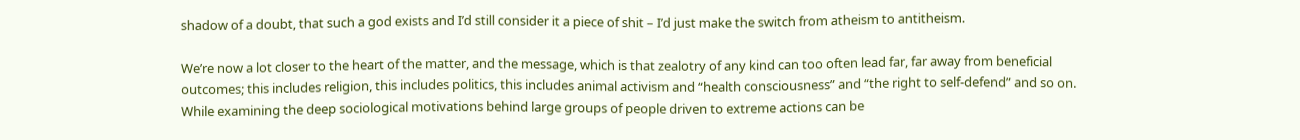shadow of a doubt, that such a god exists and I’d still consider it a piece of shit – I’d just make the switch from atheism to antitheism.

We’re now a lot closer to the heart of the matter, and the message, which is that zealotry of any kind can too often lead far, far away from beneficial outcomes; this includes religion, this includes politics, this includes animal activism and “health consciousness” and “the right to self-defend” and so on. While examining the deep sociological motivations behind large groups of people driven to extreme actions can be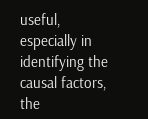useful, especially in identifying the causal factors, the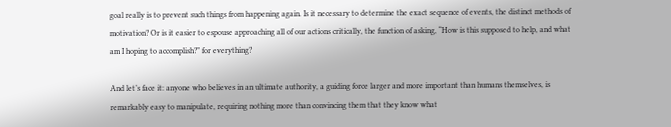goal really is to prevent such things from happening again. Is it necessary to determine the exact sequence of events, the distinct methods of motivation? Or is it easier to espouse approaching all of our actions critically, the function of asking, “How is this supposed to help, and what am I hoping to accomplish?” for everything?

And let’s face it: anyone who believes in an ultimate authority, a guiding force larger and more important than humans themselves, is remarkably easy to manipulate, requiring nothing more than convincing them that they know what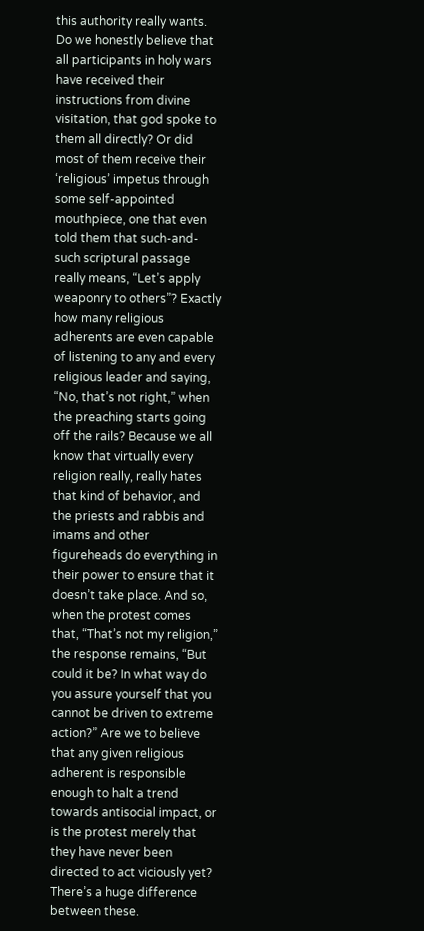this authority really wants. Do we honestly believe that all participants in holy wars have received their instructions from divine visitation, that god spoke to them all directly? Or did most of them receive their ‘religious’ impetus through some self-appointed mouthpiece, one that even told them that such-and-such scriptural passage really means, “Let’s apply weaponry to others”? Exactly how many religious adherents are even capable of listening to any and every religious leader and saying, “No, that’s not right,” when the preaching starts going off the rails? Because we all know that virtually every religion really, really hates that kind of behavior, and the priests and rabbis and imams and other figureheads do everything in their power to ensure that it doesn’t take place. And so, when the protest comes that, “That’s not my religion,” the response remains, “But could it be? In what way do you assure yourself that you cannot be driven to extreme action?” Are we to believe that any given religious adherent is responsible enough to halt a trend towards antisocial impact, or is the protest merely that they have never been directed to act viciously yet? There’s a huge difference between these.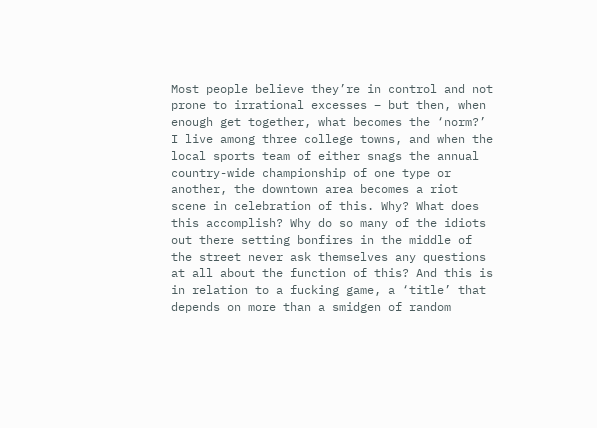Most people believe they’re in control and not prone to irrational excesses – but then, when enough get together, what becomes the ‘norm?’ I live among three college towns, and when the local sports team of either snags the annual country-wide championship of one type or another, the downtown area becomes a riot scene in celebration of this. Why? What does this accomplish? Why do so many of the idiots out there setting bonfires in the middle of the street never ask themselves any questions at all about the function of this? And this is in relation to a fucking game, a ‘title’ that depends on more than a smidgen of random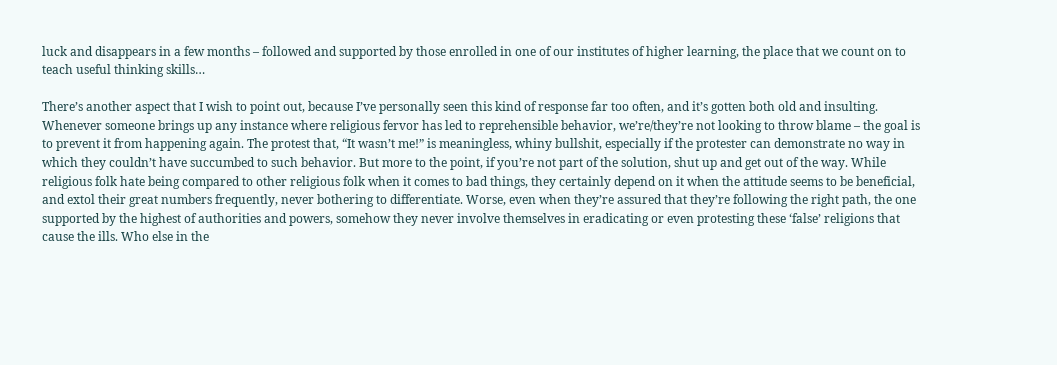luck and disappears in a few months – followed and supported by those enrolled in one of our institutes of higher learning, the place that we count on to teach useful thinking skills…

There’s another aspect that I wish to point out, because I’ve personally seen this kind of response far too often, and it’s gotten both old and insulting. Whenever someone brings up any instance where religious fervor has led to reprehensible behavior, we’re/they’re not looking to throw blame – the goal is to prevent it from happening again. The protest that, “It wasn’t me!” is meaningless, whiny bullshit, especially if the protester can demonstrate no way in which they couldn’t have succumbed to such behavior. But more to the point, if you’re not part of the solution, shut up and get out of the way. While religious folk hate being compared to other religious folk when it comes to bad things, they certainly depend on it when the attitude seems to be beneficial, and extol their great numbers frequently, never bothering to differentiate. Worse, even when they’re assured that they’re following the right path, the one supported by the highest of authorities and powers, somehow they never involve themselves in eradicating or even protesting these ‘false’ religions that cause the ills. Who else in the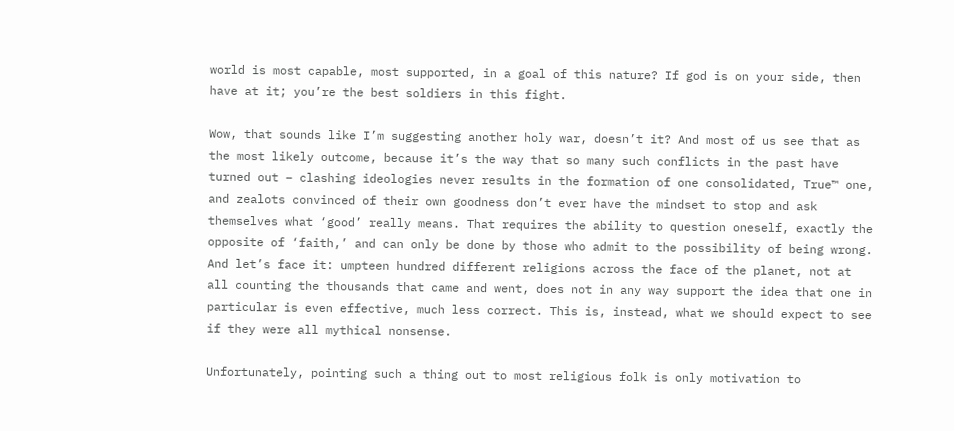world is most capable, most supported, in a goal of this nature? If god is on your side, then have at it; you’re the best soldiers in this fight.

Wow, that sounds like I’m suggesting another holy war, doesn’t it? And most of us see that as the most likely outcome, because it’s the way that so many such conflicts in the past have turned out – clashing ideologies never results in the formation of one consolidated, True™ one, and zealots convinced of their own goodness don’t ever have the mindset to stop and ask themselves what ‘good’ really means. That requires the ability to question oneself, exactly the opposite of ‘faith,’ and can only be done by those who admit to the possibility of being wrong. And let’s face it: umpteen hundred different religions across the face of the planet, not at all counting the thousands that came and went, does not in any way support the idea that one in particular is even effective, much less correct. This is, instead, what we should expect to see if they were all mythical nonsense.

Unfortunately, pointing such a thing out to most religious folk is only motivation to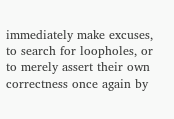immediately make excuses, to search for loopholes, or to merely assert their own correctness once again by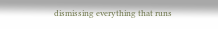dismissing everything that runs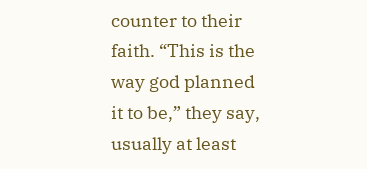counter to their faith. “This is the way god planned it to be,” they say, usually at least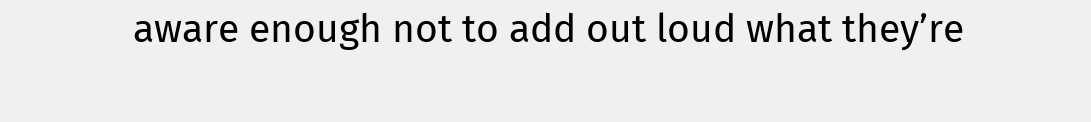aware enough not to add out loud what they’re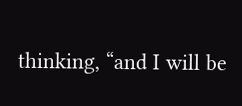thinking, “and I will be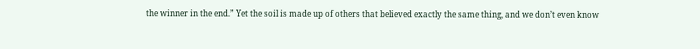the winner in the end.” Yet the soil is made up of others that believed exactly the same thing, and we don’t even know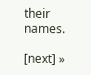their names.

[next] »